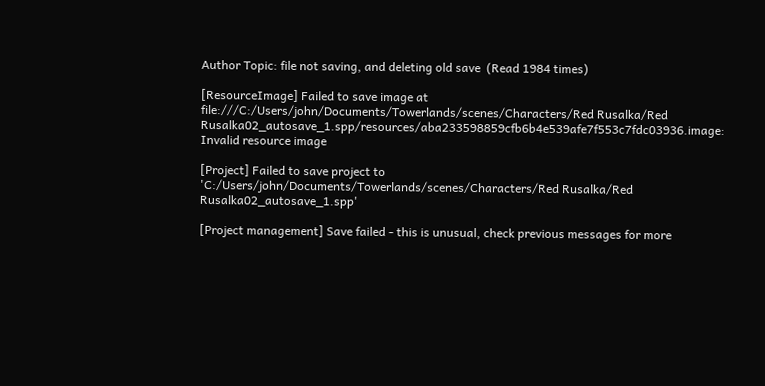Author Topic: file not saving, and deleting old save  (Read 1984 times)

[ResourceImage] Failed to save image at file:///C:/Users/john/Documents/Towerlands/scenes/Characters/Red Rusalka/Red Rusalka02_autosave_1.spp/resources/aba233598859cfb6b4e539afe7f553c7fdc03936.image: Invalid resource image

[Project] Failed to save project to 'C:/Users/john/Documents/Towerlands/scenes/Characters/Red Rusalka/Red Rusalka02_autosave_1.spp'

[Project management] Save failed - this is unusual, check previous messages for more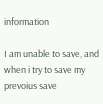information

I am unable to save, and when i try to save my prevoius save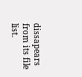dissapears from its file list.